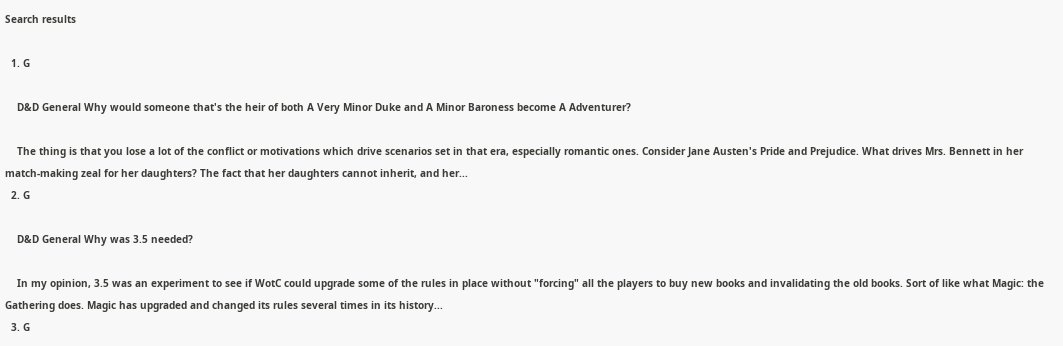Search results

  1. G

    D&D General Why would someone that's the heir of both A Very Minor Duke and A Minor Baroness become A Adventurer?

    The thing is that you lose a lot of the conflict or motivations which drive scenarios set in that era, especially romantic ones. Consider Jane Austen's Pride and Prejudice. What drives Mrs. Bennett in her match-making zeal for her daughters? The fact that her daughters cannot inherit, and her...
  2. G

    D&D General Why was 3.5 needed?

    In my opinion, 3.5 was an experiment to see if WotC could upgrade some of the rules in place without "forcing" all the players to buy new books and invalidating the old books. Sort of like what Magic: the Gathering does. Magic has upgraded and changed its rules several times in its history...
  3. G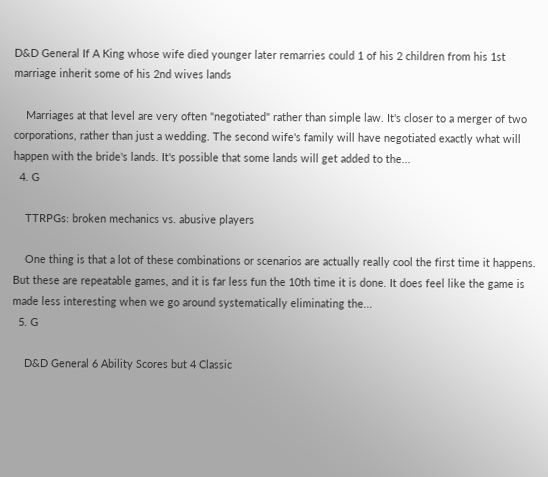D&D General If A King whose wife died younger later remarries could 1 of his 2 children from his 1st marriage inherit some of his 2nd wives lands

    Marriages at that level are very often "negotiated" rather than simple law. It's closer to a merger of two corporations, rather than just a wedding. The second wife's family will have negotiated exactly what will happen with the bride's lands. It's possible that some lands will get added to the...
  4. G

    TTRPGs: broken mechanics vs. abusive players

    One thing is that a lot of these combinations or scenarios are actually really cool the first time it happens. But these are repeatable games, and it is far less fun the 10th time it is done. It does feel like the game is made less interesting when we go around systematically eliminating the...
  5. G

    D&D General 6 Ability Scores but 4 Classic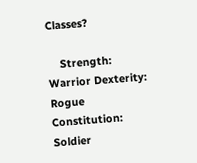Classes?

    Strength: Warrior Dexterity: Rogue Constitution: Soldier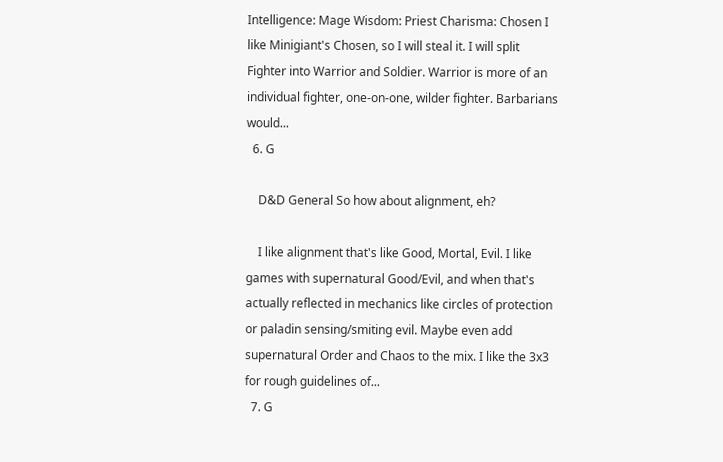Intelligence: Mage Wisdom: Priest Charisma: Chosen I like Minigiant's Chosen, so I will steal it. I will split Fighter into Warrior and Soldier. Warrior is more of an individual fighter, one-on-one, wilder fighter. Barbarians would...
  6. G

    D&D General So how about alignment, eh?

    I like alignment that's like Good, Mortal, Evil. I like games with supernatural Good/Evil, and when that's actually reflected in mechanics like circles of protection or paladin sensing/smiting evil. Maybe even add supernatural Order and Chaos to the mix. I like the 3x3 for rough guidelines of...
  7. G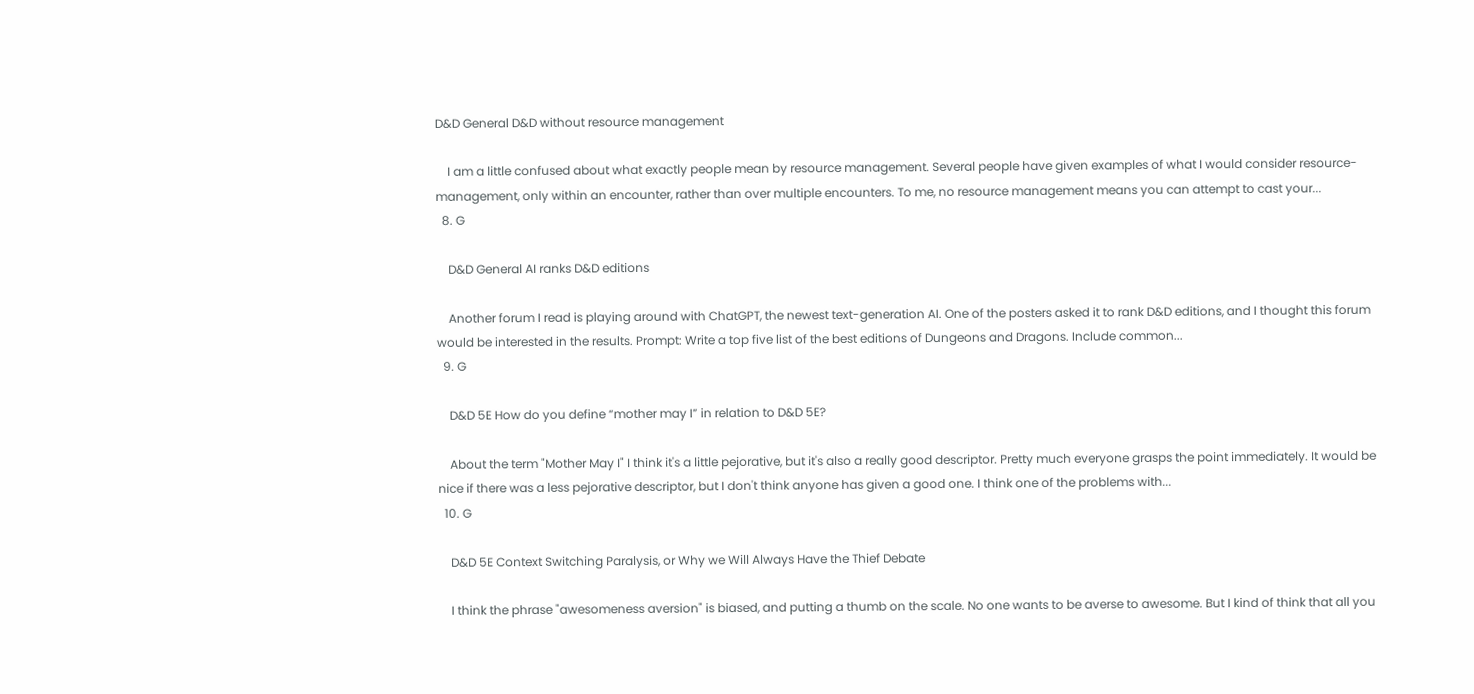D&D General D&D without resource management

    I am a little confused about what exactly people mean by resource management. Several people have given examples of what I would consider resource-management, only within an encounter, rather than over multiple encounters. To me, no resource management means you can attempt to cast your...
  8. G

    D&D General AI ranks D&D editions

    Another forum I read is playing around with ChatGPT, the newest text-generation AI. One of the posters asked it to rank D&D editions, and I thought this forum would be interested in the results. Prompt: Write a top five list of the best editions of Dungeons and Dragons. Include common...
  9. G

    D&D 5E How do you define “mother may I” in relation to D&D 5E?

    About the term "Mother May I" I think it's a little pejorative, but it's also a really good descriptor. Pretty much everyone grasps the point immediately. It would be nice if there was a less pejorative descriptor, but I don't think anyone has given a good one. I think one of the problems with...
  10. G

    D&D 5E Context Switching Paralysis, or Why we Will Always Have the Thief Debate

    I think the phrase "awesomeness aversion" is biased, and putting a thumb on the scale. No one wants to be averse to awesome. But I kind of think that all you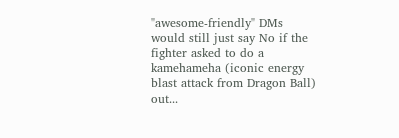"awesome-friendly" DMs would still just say No if the fighter asked to do a kamehameha (iconic energy blast attack from Dragon Ball) out...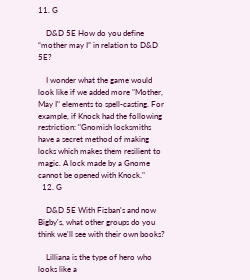11. G

    D&D 5E How do you define “mother may I” in relation to D&D 5E?

    I wonder what the game would look like if we added more "Mother, May I" elements to spell-casting. For example, if Knock had the following restriction: "Gnomish locksmiths have a secret method of making locks which makes them resilient to magic. A lock made by a Gnome cannot be opened with Knock."
  12. G

    D&D 5E With Fizban's and now Bigby's, what other groups do you think we'll see with their own books?

    Lilliana is the type of hero who looks like a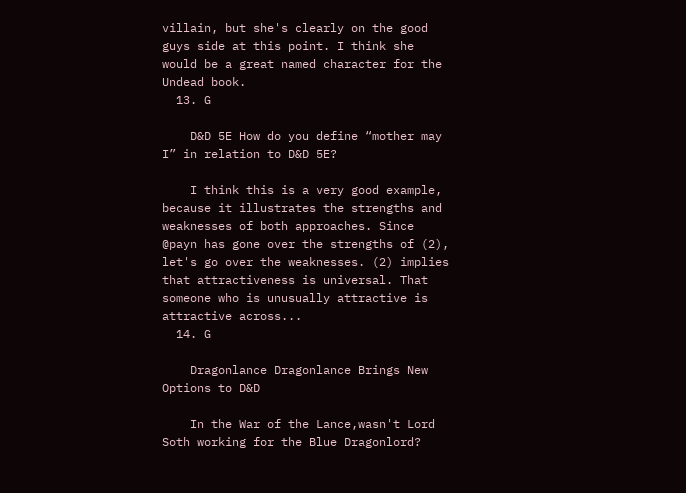villain, but she's clearly on the good guys side at this point. I think she would be a great named character for the Undead book.
  13. G

    D&D 5E How do you define “mother may I” in relation to D&D 5E?

    I think this is a very good example, because it illustrates the strengths and weaknesses of both approaches. Since @payn has gone over the strengths of (2), let's go over the weaknesses. (2) implies that attractiveness is universal. That someone who is unusually attractive is attractive across...
  14. G

    Dragonlance Dragonlance Brings New Options to D&D

    In the War of the Lance,wasn't Lord Soth working for the Blue Dragonlord?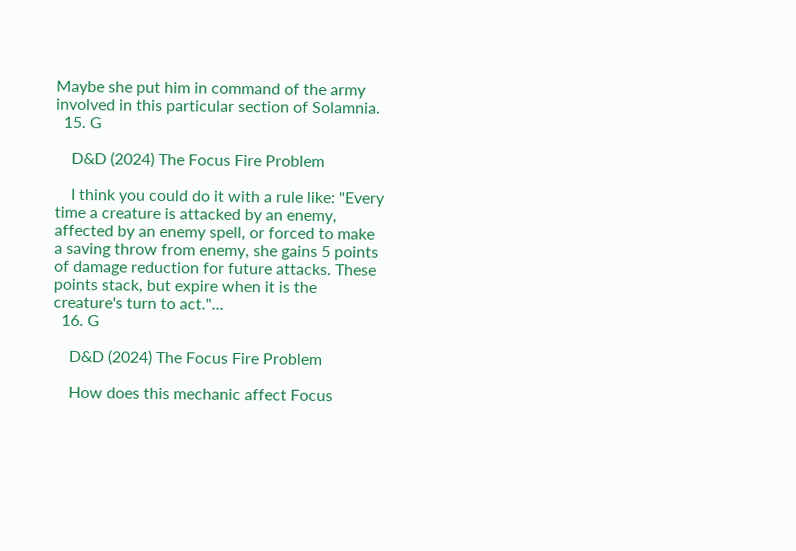Maybe she put him in command of the army involved in this particular section of Solamnia.
  15. G

    D&D (2024) The Focus Fire Problem

    I think you could do it with a rule like: "Every time a creature is attacked by an enemy, affected by an enemy spell, or forced to make a saving throw from enemy, she gains 5 points of damage reduction for future attacks. These points stack, but expire when it is the creature's turn to act."...
  16. G

    D&D (2024) The Focus Fire Problem

    How does this mechanic affect Focus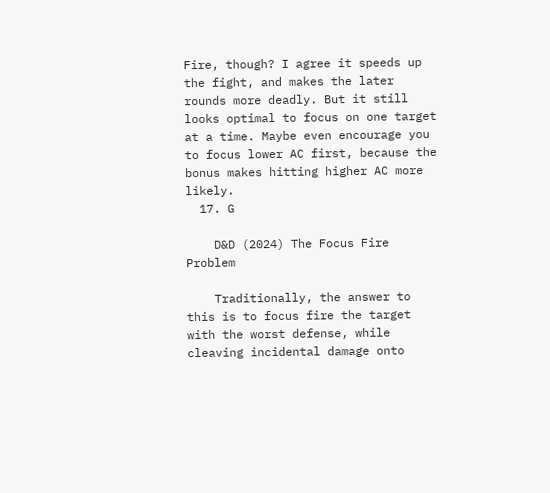Fire, though? I agree it speeds up the fight, and makes the later rounds more deadly. But it still looks optimal to focus on one target at a time. Maybe even encourage you to focus lower AC first, because the bonus makes hitting higher AC more likely.
  17. G

    D&D (2024) The Focus Fire Problem

    Traditionally, the answer to this is to focus fire the target with the worst defense, while cleaving incidental damage onto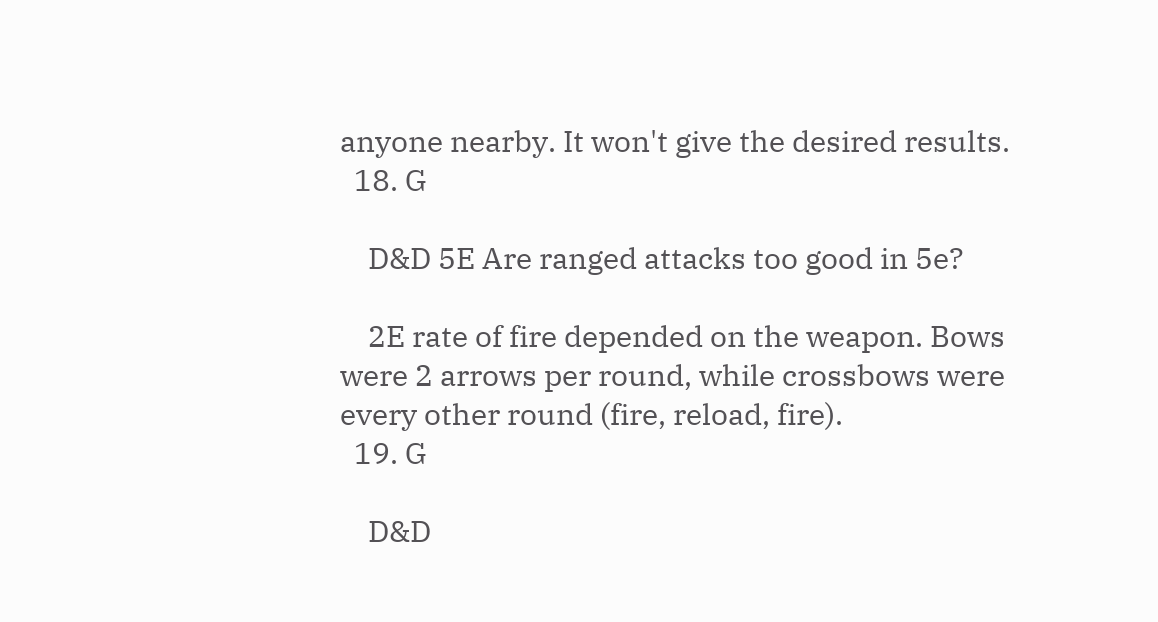anyone nearby. It won't give the desired results.
  18. G

    D&D 5E Are ranged attacks too good in 5e?

    2E rate of fire depended on the weapon. Bows were 2 arrows per round, while crossbows were every other round (fire, reload, fire).
  19. G

    D&D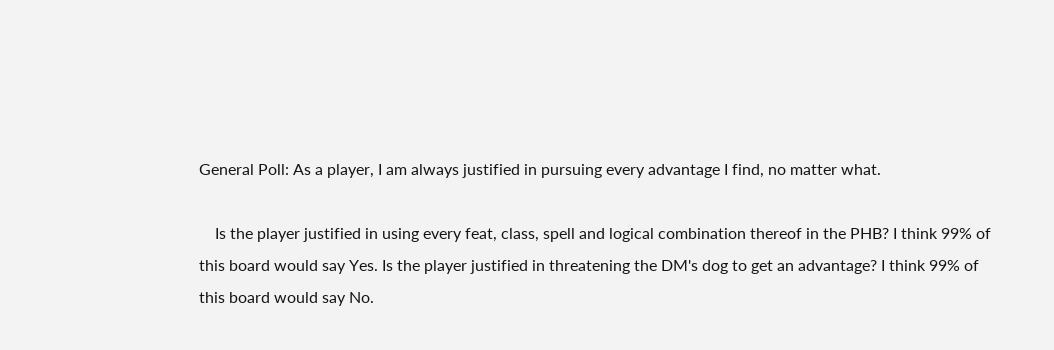General Poll: As a player, I am always justified in pursuing every advantage I find, no matter what.

    Is the player justified in using every feat, class, spell and logical combination thereof in the PHB? I think 99% of this board would say Yes. Is the player justified in threatening the DM's dog to get an advantage? I think 99% of this board would say No.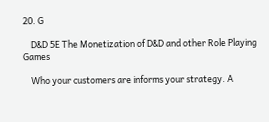20. G

    D&D 5E The Monetization of D&D and other Role Playing Games

    Who your customers are informs your strategy. A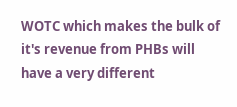WOTC which makes the bulk of it's revenue from PHBs will have a very different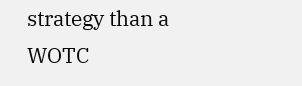strategy than a WOTC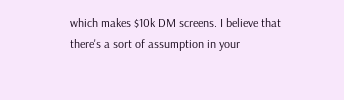which makes $10k DM screens. I believe that there's a sort of assumption in your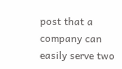post that a company can easily serve two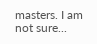masters. I am not sure...